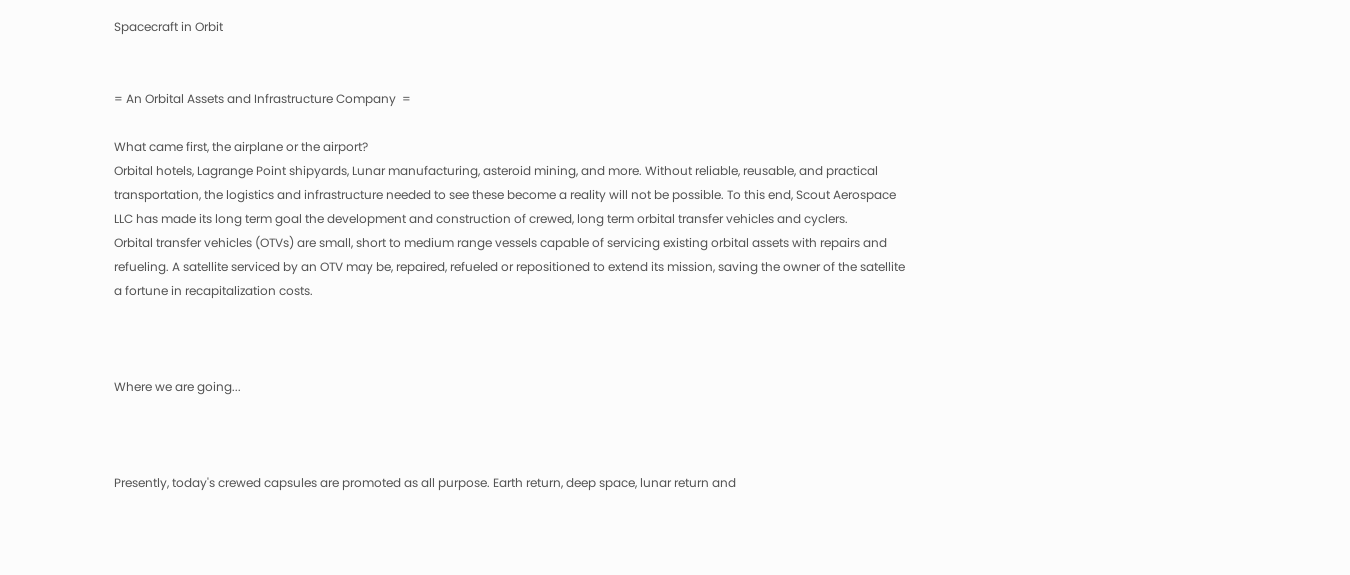Spacecraft in Orbit


= An Orbital Assets and Infrastructure Company  =

What came first, the airplane or the airport?
Orbital hotels, Lagrange Point shipyards, Lunar manufacturing, asteroid mining, and more. Without reliable, reusable, and practical transportation, the logistics and infrastructure needed to see these become a reality will not be possible. To this end, Scout Aerospace LLC has made its long term goal the development and construction of crewed, long term orbital transfer vehicles and cyclers.
Orbital transfer vehicles (OTVs) are small, short to medium range vessels capable of servicing existing orbital assets with repairs and refueling. A satellite serviced by an OTV may be, repaired, refueled or repositioned to extend its mission, saving the owner of the satellite a fortune in recapitalization costs.



Where we are going...



Presently, today's crewed capsules are promoted as all purpose. Earth return, deep space, lunar return and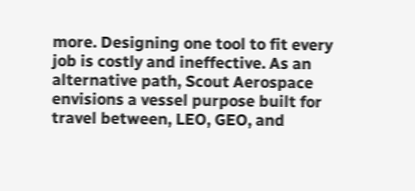more. Designing one tool to fit every job is costly and ineffective. As an alternative path, Scout Aerospace envisions a vessel purpose built for travel between, LEO, GEO, and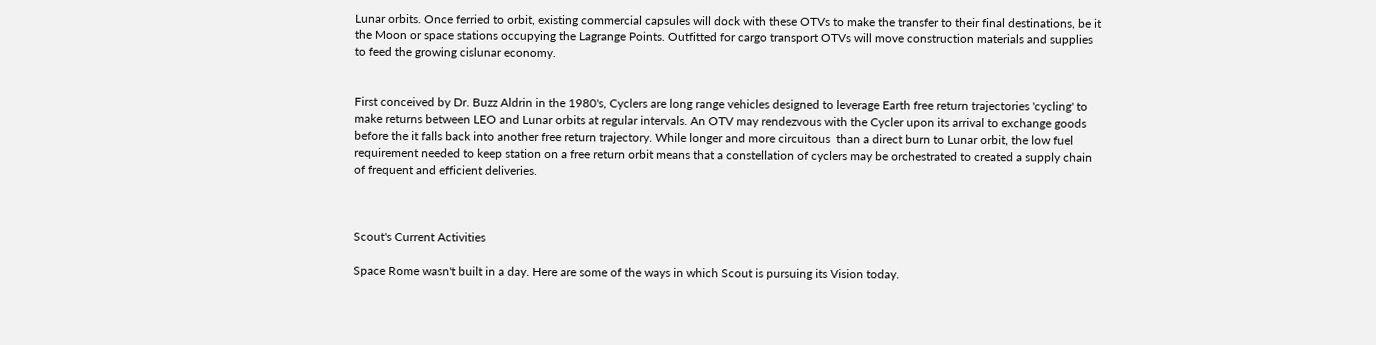Lunar orbits. Once ferried to orbit, existing commercial capsules will dock with these OTVs to make the transfer to their final destinations, be it the Moon or space stations occupying the Lagrange Points. Outfitted for cargo transport OTVs will move construction materials and supplies to feed the growing cislunar economy.


First conceived by Dr. Buzz Aldrin in the 1980's, Cyclers are long range vehicles designed to leverage Earth free return trajectories 'cycling' to make returns between LEO and Lunar orbits at regular intervals. An OTV may rendezvous with the Cycler upon its arrival to exchange goods before the it falls back into another free return trajectory. While longer and more circuitous  than a direct burn to Lunar orbit, the low fuel requirement needed to keep station on a free return orbit means that a constellation of cyclers may be orchestrated to created a supply chain of frequent and efficient deliveries.



Scout's Current Activities

Space Rome wasn't built in a day. Here are some of the ways in which Scout is pursuing its Vision today.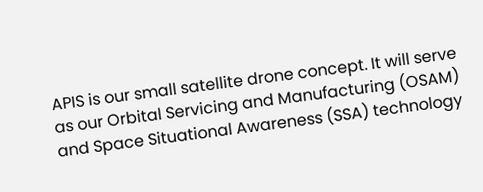APIS is our small satellite drone concept. It will serve as our Orbital Servicing and Manufacturing (OSAM) and Space Situational Awareness (SSA) technology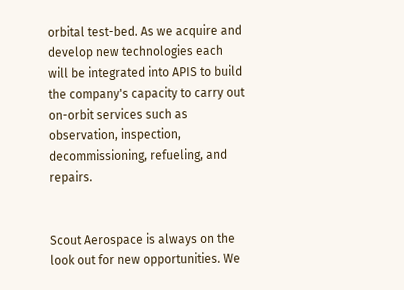orbital test-bed. As we acquire and develop new technologies each will be integrated into APIS to build the company's capacity to carry out on-orbit services such as observation, inspection, decommissioning, refueling, and repairs.


Scout Aerospace is always on the look out for new opportunities. We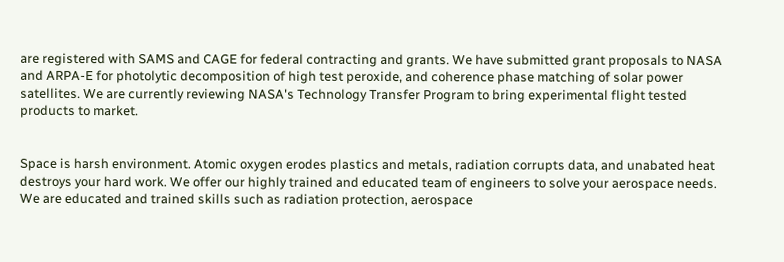are registered with SAMS and CAGE for federal contracting and grants. We have submitted grant proposals to NASA and ARPA-E for photolytic decomposition of high test peroxide, and coherence phase matching of solar power satellites. We are currently reviewing NASA's Technology Transfer Program to bring experimental flight tested products to market.


Space is harsh environment. Atomic oxygen erodes plastics and metals, radiation corrupts data, and unabated heat destroys your hard work. We offer our highly trained and educated team of engineers to solve your aerospace needs. We are educated and trained skills such as radiation protection, aerospace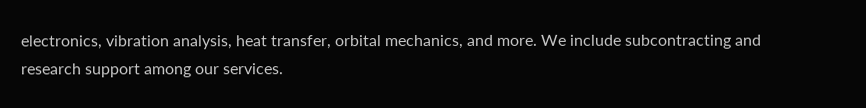electronics, vibration analysis, heat transfer, orbital mechanics, and more. We include subcontracting and research support among our services.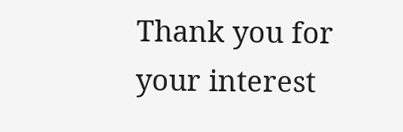Thank you for your interest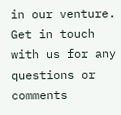in our venture. Get in touch with us for any questions or comments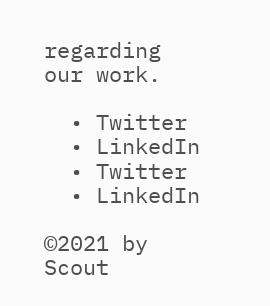regarding our work.

  • Twitter
  • LinkedIn
  • Twitter
  • LinkedIn

©2021 by Scout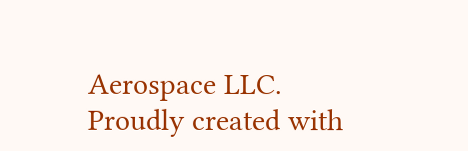Aerospace LLC. Proudly created with